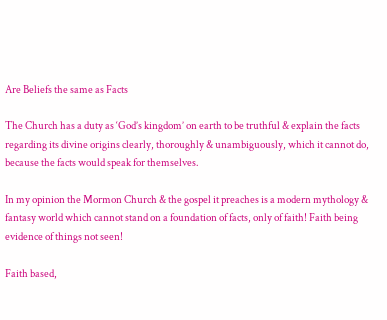Are Beliefs the same as Facts

The Church has a duty as ‘God’s kingdom’ on earth to be truthful & explain the facts regarding its divine origins clearly, thoroughly & unambiguously, which it cannot do, because the facts would speak for themselves.

In my opinion the Mormon Church & the gospel it preaches is a modern mythology & fantasy world which cannot stand on a foundation of facts, only of faith! Faith being evidence of things not seen!

Faith based,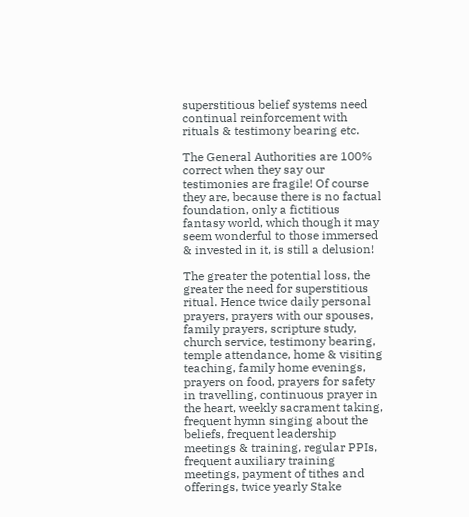superstitious belief systems need continual reinforcement with rituals & testimony bearing etc.

The General Authorities are 100% correct when they say our testimonies are fragile! Of course they are, because there is no factual foundation, only a fictitious fantasy world, which though it may seem wonderful to those immersed & invested in it, is still a delusion!

The greater the potential loss, the greater the need for superstitious ritual. Hence twice daily personal prayers, prayers with our spouses, family prayers, scripture study, church service, testimony bearing, temple attendance, home & visiting teaching, family home evenings, prayers on food, prayers for safety in travelling, continuous prayer in the heart, weekly sacrament taking, frequent hymn singing about the beliefs, frequent leadership meetings & training, regular PPIs, frequent auxiliary training meetings, payment of tithes and offerings, twice yearly Stake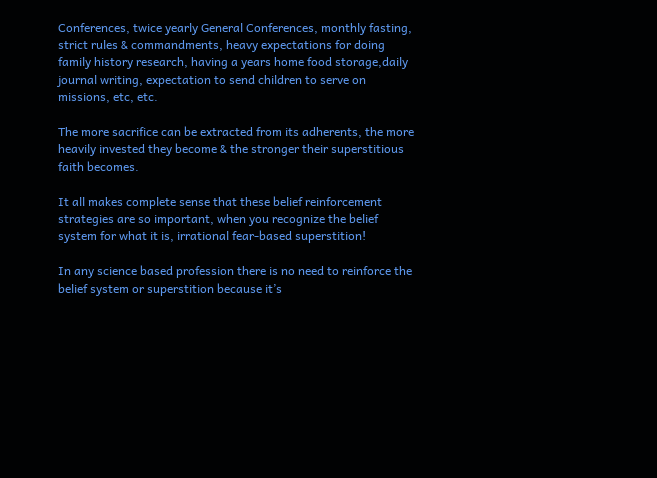Conferences, twice yearly General Conferences, monthly fasting, strict rules & commandments, heavy expectations for doing family history research, having a years home food storage,daily journal writing, expectation to send children to serve on missions, etc, etc.

The more sacrifice can be extracted from its adherents, the more heavily invested they become & the stronger their superstitious faith becomes.

It all makes complete sense that these belief reinforcement strategies are so important, when you recognize the belief system for what it is, irrational fear-based superstition!

In any science based profession there is no need to reinforce the belief system or superstition because it’s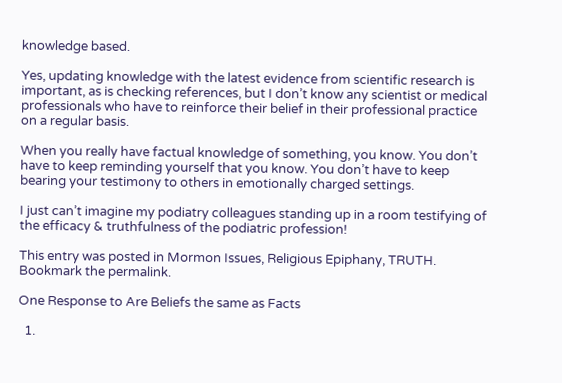knowledge based.

Yes, updating knowledge with the latest evidence from scientific research is important, as is checking references, but I don’t know any scientist or medical professionals who have to reinforce their belief in their professional practice on a regular basis.

When you really have factual knowledge of something, you know. You don’t have to keep reminding yourself that you know. You don’t have to keep bearing your testimony to others in emotionally charged settings.

I just can’t imagine my podiatry colleagues standing up in a room testifying of the efficacy & truthfulness of the podiatric profession!

This entry was posted in Mormon Issues, Religious Epiphany, TRUTH. Bookmark the permalink.

One Response to Are Beliefs the same as Facts

  1.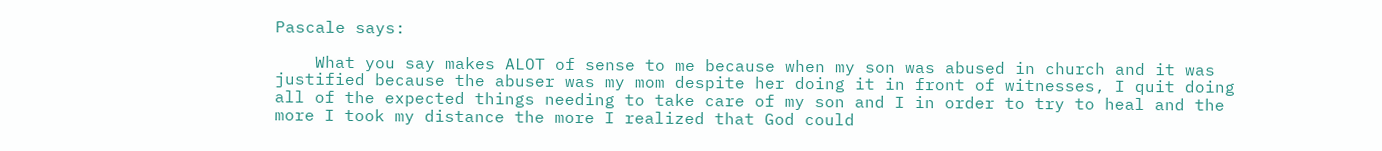Pascale says:

    What you say makes ALOT of sense to me because when my son was abused in church and it was justified because the abuser was my mom despite her doing it in front of witnesses, I quit doing all of the expected things needing to take care of my son and I in order to try to heal and the more I took my distance the more I realized that God could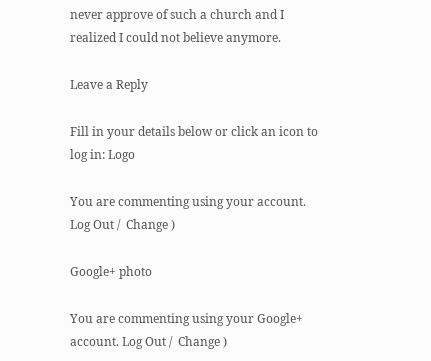never approve of such a church and I realized I could not believe anymore.

Leave a Reply

Fill in your details below or click an icon to log in: Logo

You are commenting using your account. Log Out /  Change )

Google+ photo

You are commenting using your Google+ account. Log Out /  Change )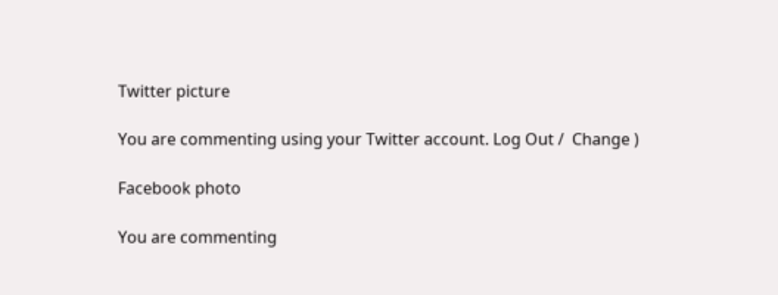Twitter picture

You are commenting using your Twitter account. Log Out /  Change )

Facebook photo

You are commenting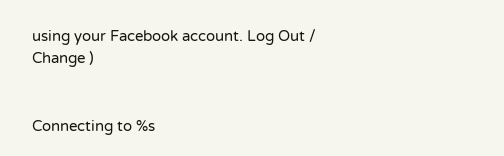using your Facebook account. Log Out /  Change )


Connecting to %s